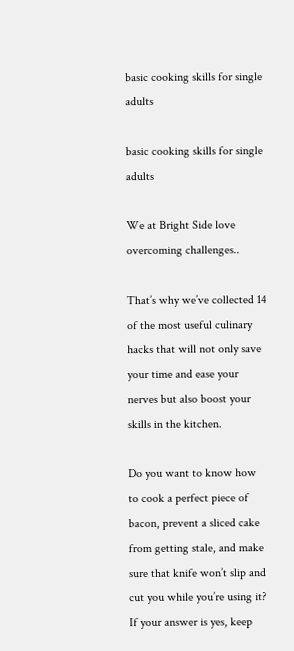basic cooking skills for single adults

basic cooking skills for single adults

We at Bright Side love overcoming challenges..

That’s why we’ve collected 14 of the most useful culinary hacks that will not only save your time and ease your nerves but also boost your skills in the kitchen.

Do you want to know how to cook a perfect piece of bacon, prevent a sliced cake from getting stale, and make sure that knife won’t slip and cut you while you’re using it? If your answer is yes, keep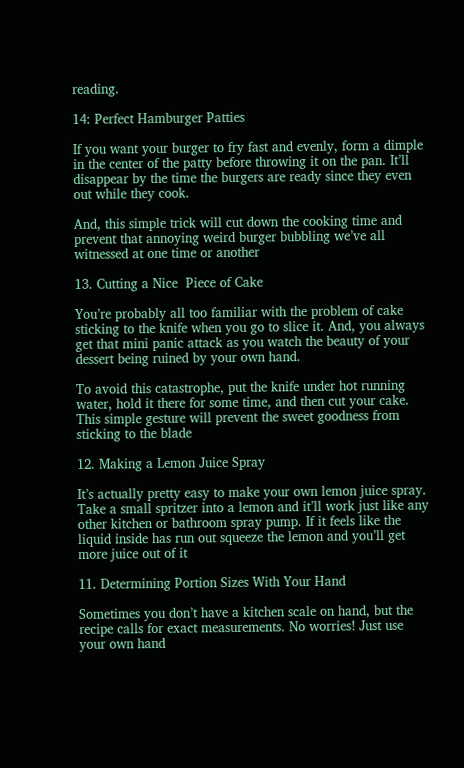reading.

14: Perfect Hamburger Patties

If you want your burger to fry fast and evenly, form a dimple in the center of the patty before throwing it on the pan. It’ll disappear by the time the burgers are ready since they even out while they cook.

And, this simple trick will cut down the cooking time and prevent that annoying weird burger bubbling we’ve all witnessed at one time or another

13. Cutting a Nice  Piece of Cake

You’re probably all too familiar with the problem of cake sticking to the knife when you go to slice it. And, you always get that mini panic attack as you watch the beauty of your dessert being ruined by your own hand.

To avoid this catastrophe, put the knife under hot running water, hold it there for some time, and then cut your cake. This simple gesture will prevent the sweet goodness from sticking to the blade

12. Making a Lemon Juice Spray

It’s actually pretty easy to make your own lemon juice spray. Take a small spritzer into a lemon and it’ll work just like any other kitchen or bathroom spray pump. If it feels like the liquid inside has run out squeeze the lemon and you’ll get more juice out of it

11. Determining Portion Sizes With Your Hand

Sometimes you don’t have a kitchen scale on hand, but the recipe calls for exact measurements. No worries! Just use your own hand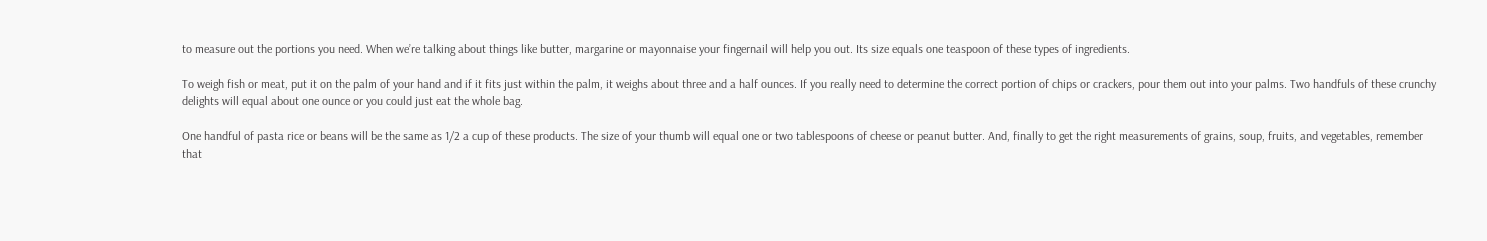to measure out the portions you need. When we’re talking about things like butter, margarine or mayonnaise your fingernail will help you out. Its size equals one teaspoon of these types of ingredients.

To weigh fish or meat, put it on the palm of your hand and if it fits just within the palm, it weighs about three and a half ounces. If you really need to determine the correct portion of chips or crackers, pour them out into your palms. Two handfuls of these crunchy delights will equal about one ounce or you could just eat the whole bag.

One handful of pasta rice or beans will be the same as 1/2 a cup of these products. The size of your thumb will equal one or two tablespoons of cheese or peanut butter. And, finally to get the right measurements of grains, soup, fruits, and vegetables, remember that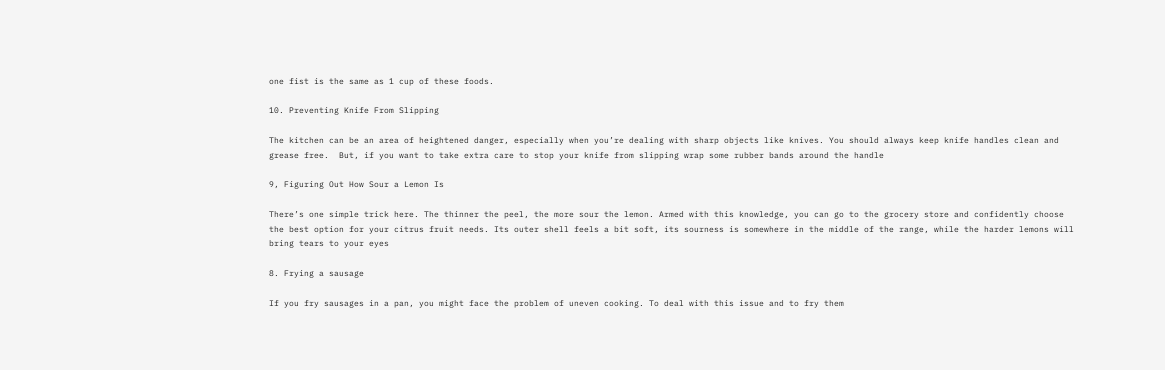one fist is the same as 1 cup of these foods.

10. Preventing Knife From Slipping

The kitchen can be an area of heightened danger, especially when you’re dealing with sharp objects like knives. You should always keep knife handles clean and grease free.  But, if you want to take extra care to stop your knife from slipping wrap some rubber bands around the handle

9, Figuring Out How Sour a Lemon Is

There’s one simple trick here. The thinner the peel, the more sour the lemon. Armed with this knowledge, you can go to the grocery store and confidently choose the best option for your citrus fruit needs. Its outer shell feels a bit soft, its sourness is somewhere in the middle of the range, while the harder lemons will bring tears to your eyes

8. Frying a sausage

If you fry sausages in a pan, you might face the problem of uneven cooking. To deal with this issue and to fry them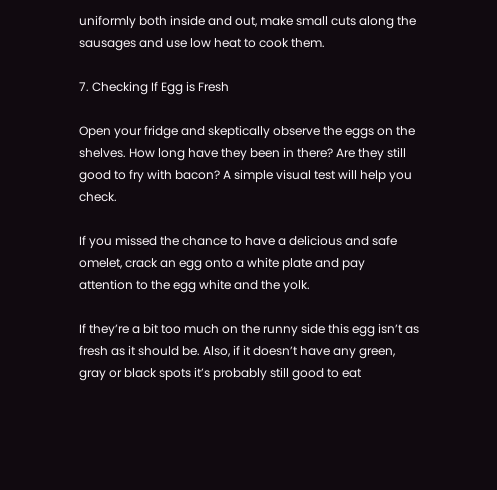uniformly both inside and out, make small cuts along the sausages and use low heat to cook them.

7. Checking If Egg is Fresh

Open your fridge and skeptically observe the eggs on the shelves. How long have they been in there? Are they still good to fry with bacon? A simple visual test will help you check.

If you missed the chance to have a delicious and safe omelet, crack an egg onto a white plate and pay attention to the egg white and the yolk.

If they’re a bit too much on the runny side this egg isn’t as fresh as it should be. Also, if it doesn’t have any green, gray or black spots it’s probably still good to eat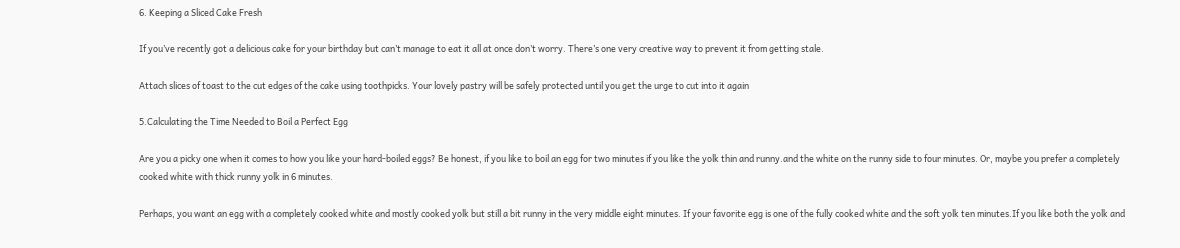6. Keeping a Sliced Cake Fresh

If you’ve recently got a delicious cake for your birthday but can’t manage to eat it all at once don’t worry. There’s one very creative way to prevent it from getting stale.

Attach slices of toast to the cut edges of the cake using toothpicks. Your lovely pastry will be safely protected until you get the urge to cut into it again

5.Calculating the Time Needed to Boil a Perfect Egg

Are you a picky one when it comes to how you like your hard-boiled eggs? Be honest, if you like to boil an egg for two minutes if you like the yolk thin and runny.and the white on the runny side to four minutes. Or, maybe you prefer a completely cooked white with thick runny yolk in 6 minutes.

Perhaps, you want an egg with a completely cooked white and mostly cooked yolk but still a bit runny in the very middle eight minutes. If your favorite egg is one of the fully cooked white and the soft yolk ten minutes.If you like both the yolk and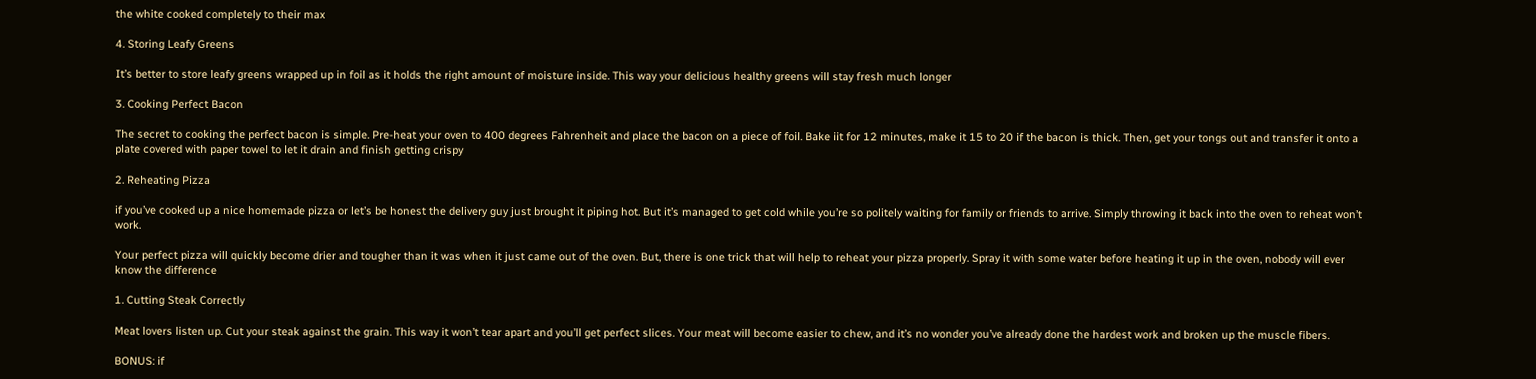the white cooked completely to their max

4. Storing Leafy Greens

It’s better to store leafy greens wrapped up in foil as it holds the right amount of moisture inside. This way your delicious healthy greens will stay fresh much longer

3. Cooking Perfect Bacon

The secret to cooking the perfect bacon is simple. Pre-heat your oven to 400 degrees Fahrenheit and place the bacon on a piece of foil. Bake iit for 12 minutes, make it 15 to 20 if the bacon is thick. Then, get your tongs out and transfer it onto a plate covered with paper towel to let it drain and finish getting crispy

2. Reheating Pizza

if you’ve cooked up a nice homemade pizza or let’s be honest the delivery guy just brought it piping hot. But it’s managed to get cold while you’re so politely waiting for family or friends to arrive. Simply throwing it back into the oven to reheat won’t work.

Your perfect pizza will quickly become drier and tougher than it was when it just came out of the oven. But, there is one trick that will help to reheat your pizza properly. Spray it with some water before heating it up in the oven, nobody will ever know the difference

1. Cutting Steak Correctly

Meat lovers listen up. Cut your steak against the grain. This way it won’t tear apart and you’ll get perfect slices. Your meat will become easier to chew, and it’s no wonder you’ve already done the hardest work and broken up the muscle fibers.

BONUS: if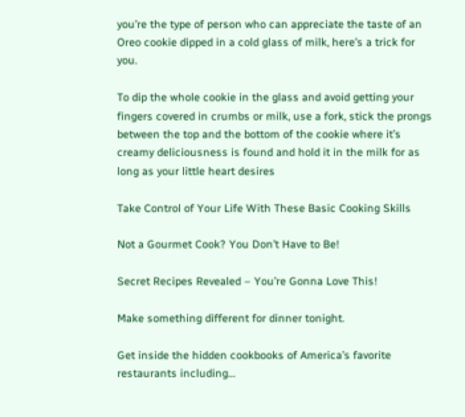you’re the type of person who can appreciate the taste of an Oreo cookie dipped in a cold glass of milk, here’s a trick for you.

To dip the whole cookie in the glass and avoid getting your fingers covered in crumbs or milk, use a fork, stick the prongs between the top and the bottom of the cookie where it’s creamy deliciousness is found and hold it in the milk for as long as your little heart desires

Take Control of Your Life With These Basic Cooking Skills

Not a Gourmet Cook? You Don’t Have to Be!

Secret Recipes Revealed – You’re Gonna Love This!

Make something different for dinner tonight.

Get inside the hidden cookbooks of America’s favorite restaurants including…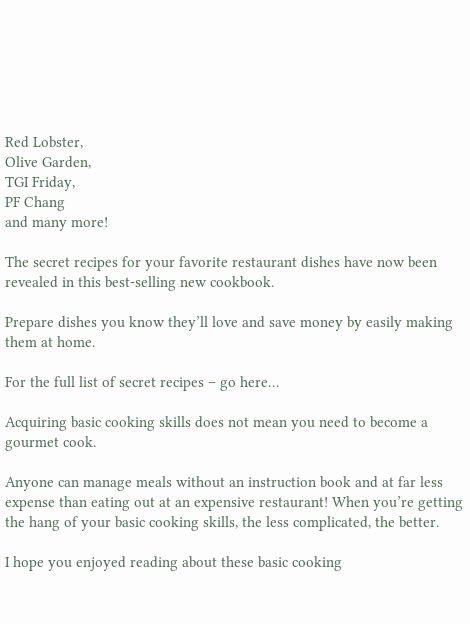Red Lobster,
Olive Garden,
TGI Friday,
PF Chang
and many more!

The secret recipes for your favorite restaurant dishes have now been revealed in this best-selling new cookbook.

Prepare dishes you know they’ll love and save money by easily making them at home.

For the full list of secret recipes – go here…

Acquiring basic cooking skills does not mean you need to become a gourmet cook.

Anyone can manage meals without an instruction book and at far less expense than eating out at an expensive restaurant! When you’re getting the hang of your basic cooking skills, the less complicated, the better.

I hope you enjoyed reading about these basic cooking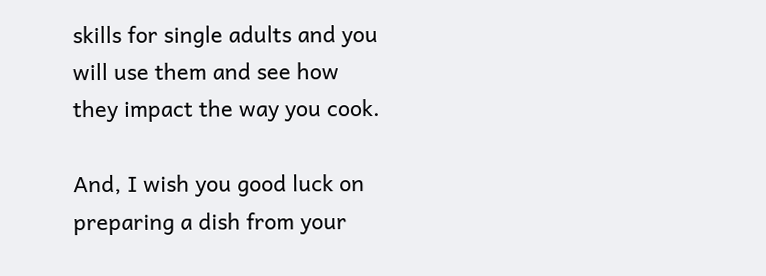skills for single adults and you will use them and see how they impact the way you cook.

And, I wish you good luck on preparing a dish from your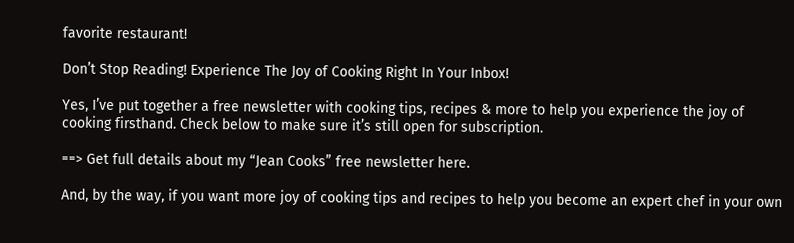favorite restaurant!

Don’t Stop Reading! Experience The Joy of Cooking Right In Your Inbox!

Yes, I’ve put together a free newsletter with cooking tips, recipes & more to help you experience the joy of cooking firsthand. Check below to make sure it’s still open for subscription.

==> Get full details about my “Jean Cooks” free newsletter here.

And, by the way, if you want more joy of cooking tips and recipes to help you become an expert chef in your own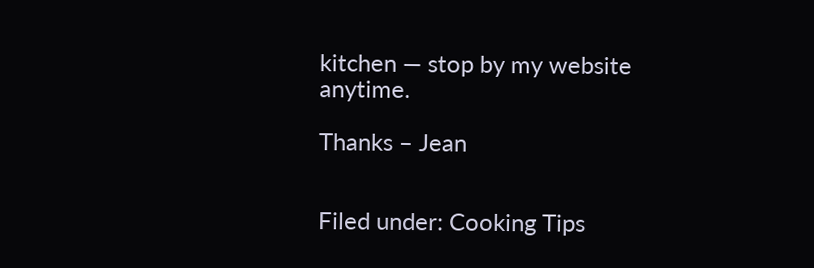kitchen — stop by my website anytime.

Thanks – Jean


Filed under: Cooking Tips